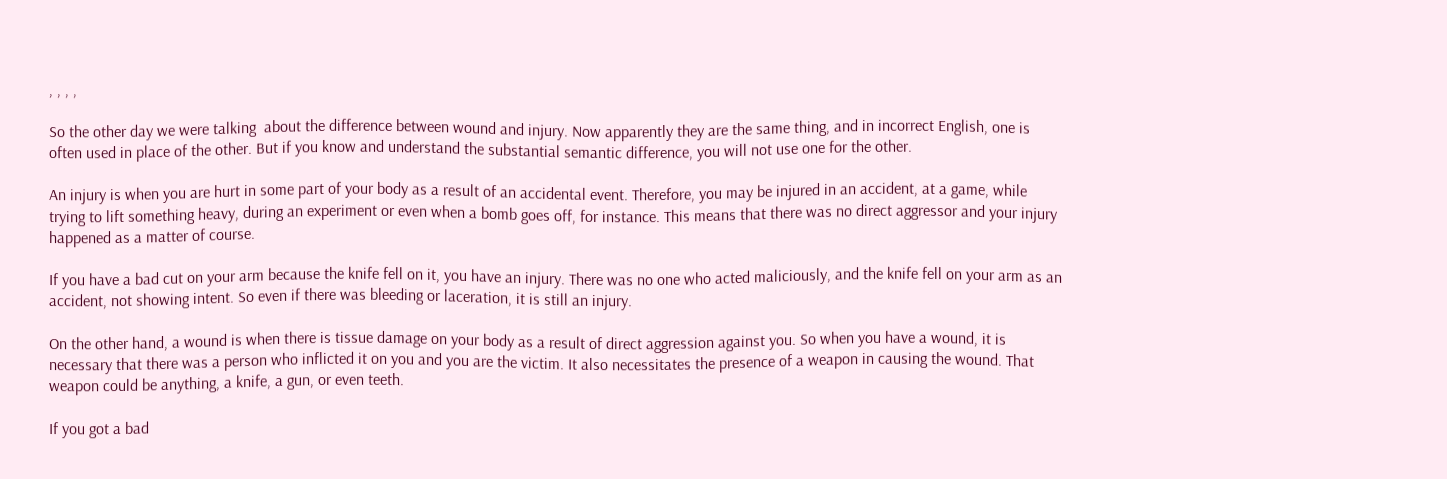, , , ,

So the other day we were talking  about the difference between wound and injury. Now apparently they are the same thing, and in incorrect English, one is often used in place of the other. But if you know and understand the substantial semantic difference, you will not use one for the other.

An injury is when you are hurt in some part of your body as a result of an accidental event. Therefore, you may be injured in an accident, at a game, while trying to lift something heavy, during an experiment or even when a bomb goes off, for instance. This means that there was no direct aggressor and your injury happened as a matter of course.

If you have a bad cut on your arm because the knife fell on it, you have an injury. There was no one who acted maliciously, and the knife fell on your arm as an accident, not showing intent. So even if there was bleeding or laceration, it is still an injury.

On the other hand, a wound is when there is tissue damage on your body as a result of direct aggression against you. So when you have a wound, it is necessary that there was a person who inflicted it on you and you are the victim. It also necessitates the presence of a weapon in causing the wound. That weapon could be anything, a knife, a gun, or even teeth.

If you got a bad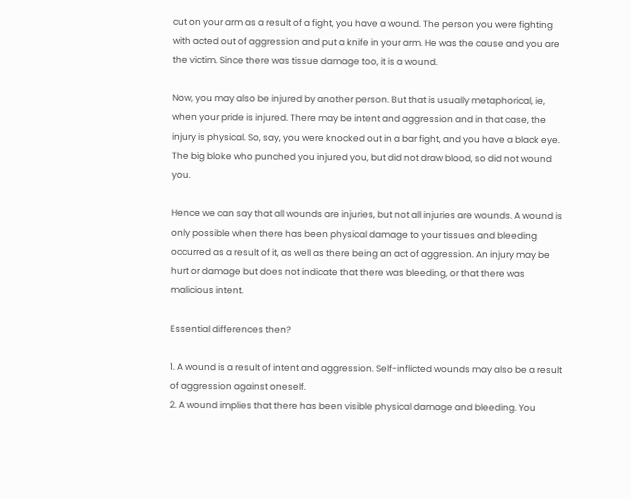cut on your arm as a result of a fight, you have a wound. The person you were fighting with acted out of aggression and put a knife in your arm. He was the cause and you are the victim. Since there was tissue damage too, it is a wound.

Now, you may also be injured by another person. But that is usually metaphorical, ie, when your pride is injured. There may be intent and aggression and in that case, the injury is physical. So, say, you were knocked out in a bar fight, and you have a black eye. The big bloke who punched you injured you, but did not draw blood, so did not wound you.

Hence we can say that all wounds are injuries, but not all injuries are wounds. A wound is only possible when there has been physical damage to your tissues and bleeding occurred as a result of it, as well as there being an act of aggression. An injury may be hurt or damage but does not indicate that there was bleeding, or that there was malicious intent.

Essential differences then?

1. A wound is a result of intent and aggression. Self-inflicted wounds may also be a result of aggression against oneself.
2. A wound implies that there has been visible physical damage and bleeding. You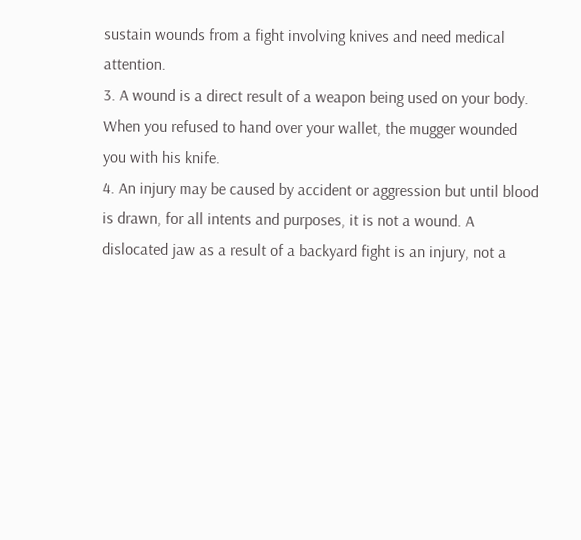sustain wounds from a fight involving knives and need medical attention.
3. A wound is a direct result of a weapon being used on your body. When you refused to hand over your wallet, the mugger wounded you with his knife.
4. An injury may be caused by accident or aggression but until blood is drawn, for all intents and purposes, it is not a wound. A dislocated jaw as a result of a backyard fight is an injury, not a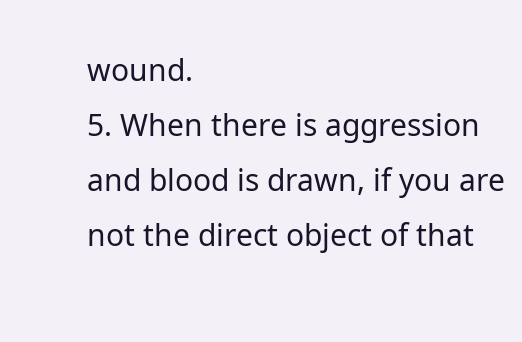wound.
5. When there is aggression and blood is drawn, if you are not the direct object of that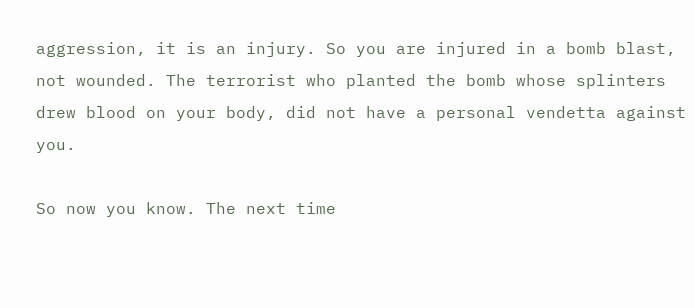aggression, it is an injury. So you are injured in a bomb blast, not wounded. The terrorist who planted the bomb whose splinters drew blood on your body, did not have a personal vendetta against you.

So now you know. The next time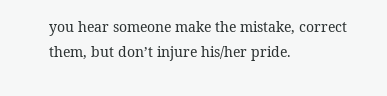you hear someone make the mistake, correct them, but don’t injure his/her pride.